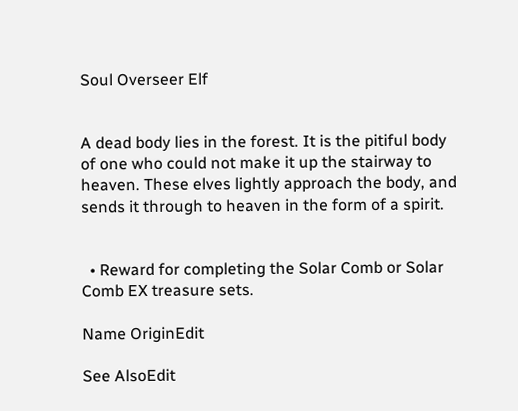Soul Overseer Elf


A dead body lies in the forest. It is the pitiful body of one who could not make it up the stairway to heaven. These elves lightly approach the body, and sends it through to heaven in the form of a spirit.


  • Reward for completing the Solar Comb or Solar Comb EX treasure sets.

Name OriginEdit

See AlsoEdit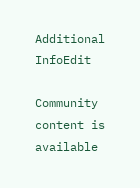Additional InfoEdit

Community content is available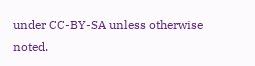under CC-BY-SA unless otherwise noted.